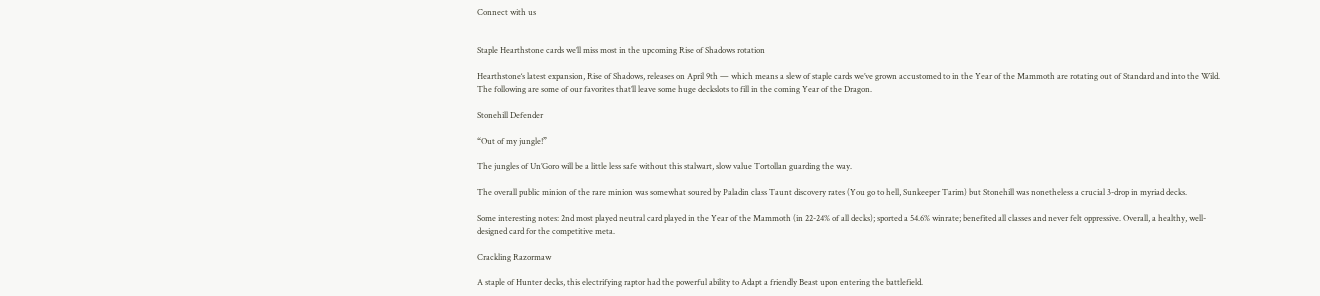Connect with us


Staple Hearthstone cards we’ll miss most in the upcoming Rise of Shadows rotation

Hearthstone‘s latest expansion, Rise of Shadows, releases on April 9th — which means a slew of staple cards we’ve grown accustomed to in the Year of the Mammoth are rotating out of Standard and into the Wild. The following are some of our favorites that’ll leave some huge deckslots to fill in the coming Year of the Dragon.

Stonehill Defender

“Out of my jungle!”

The jungles of Un’Goro will be a little less safe without this stalwart, slow value Tortollan guarding the way.

The overall public minion of the rare minion was somewhat soured by Paladin class Taunt discovery rates (You go to hell, Sunkeeper Tarim) but Stonehill was nonetheless a crucial 3-drop in myriad decks.

Some interesting notes: 2nd most played neutral card played in the Year of the Mammoth (in 22-24% of all decks); sported a 54.6% winrate; benefited all classes and never felt oppressive. Overall, a healthy, well-designed card for the competitive meta.

Crackling Razormaw

A staple of Hunter decks, this electrifying raptor had the powerful ability to Adapt a friendly Beast upon entering the battlefield.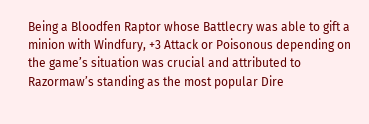Being a Bloodfen Raptor whose Battlecry was able to gift a minion with Windfury, +3 Attack or Poisonous depending on the game’s situation was crucial and attributed to Razormaw’s standing as the most popular Dire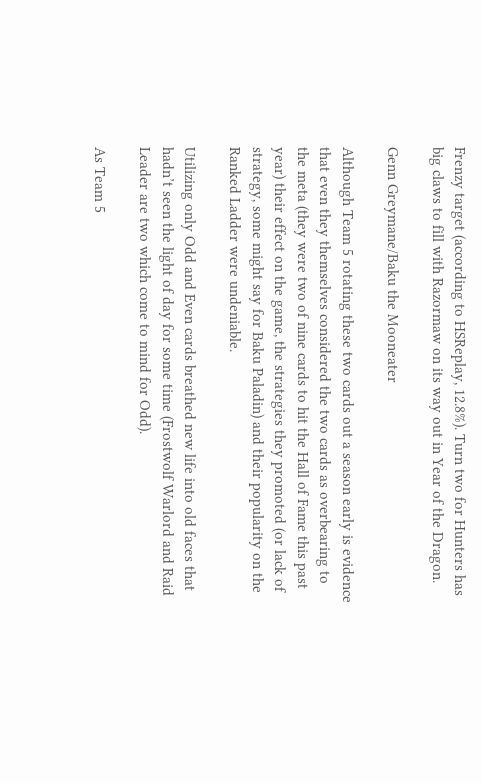Frenzy target (according to HSReplay, 12.8%). Turn two for Hunters has big claws to fill with Razormaw on its way out in Year of the Dragon.

Genn Greymane/Baku the Mooneater

Although Team 5 rotating these two cards out a season early is evidence that even they themselves considered the two cards as overbearing to the meta (they were two of nine cards to hit the Hall of Fame this past year) their effect on the game, the strategies they promoted (or lack of strategy, some might say for Baku Paladin) and their popularity on the Ranked Ladder were undeniable.

Utilizing only Odd and Even cards breathed new life into old faces that hadn’t seen the light of day for some time (Frostwolf Warlord and Raid Leader are two which come to mind for Odd).

As Team 5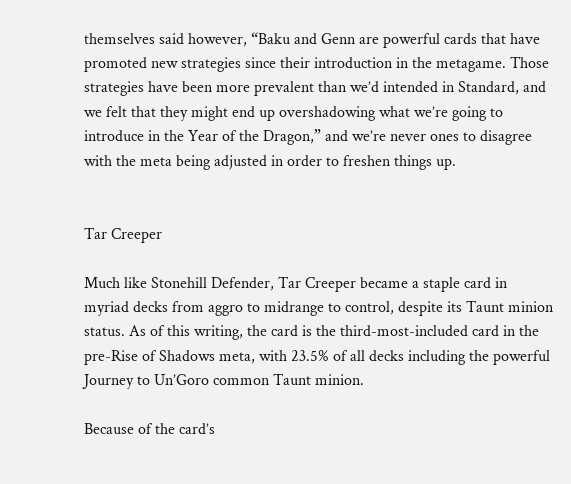themselves said however, “Baku and Genn are powerful cards that have promoted new strategies since their introduction in the metagame. Those strategies have been more prevalent than we’d intended in Standard, and we felt that they might end up overshadowing what we’re going to introduce in the Year of the Dragon,” and we’re never ones to disagree with the meta being adjusted in order to freshen things up.


Tar Creeper

Much like Stonehill Defender, Tar Creeper became a staple card in myriad decks from aggro to midrange to control, despite its Taunt minion status. As of this writing, the card is the third-most-included card in the pre-Rise of Shadows meta, with 23.5% of all decks including the powerful Journey to Un’Goro common Taunt minion.

Because of the card’s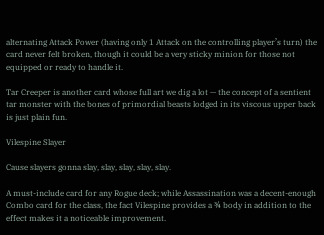alternating Attack Power (having only 1 Attack on the controlling player’s turn) the card never felt broken, though it could be a very sticky minion for those not equipped or ready to handle it.

Tar Creeper is another card whose full art we dig a lot — the concept of a sentient tar monster with the bones of primordial beasts lodged in its viscous upper back is just plain fun.

Vilespine Slayer

Cause slayers gonna slay, slay, slay, slay, slay.

A must-include card for any Rogue deck; while Assassination was a decent-enough Combo card for the class, the fact Vilespine provides a ¾ body in addition to the effect makes it a noticeable improvement.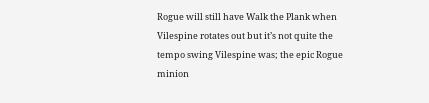Rogue will still have Walk the Plank when Vilespine rotates out but it’s not quite the tempo swing Vilespine was; the epic Rogue minion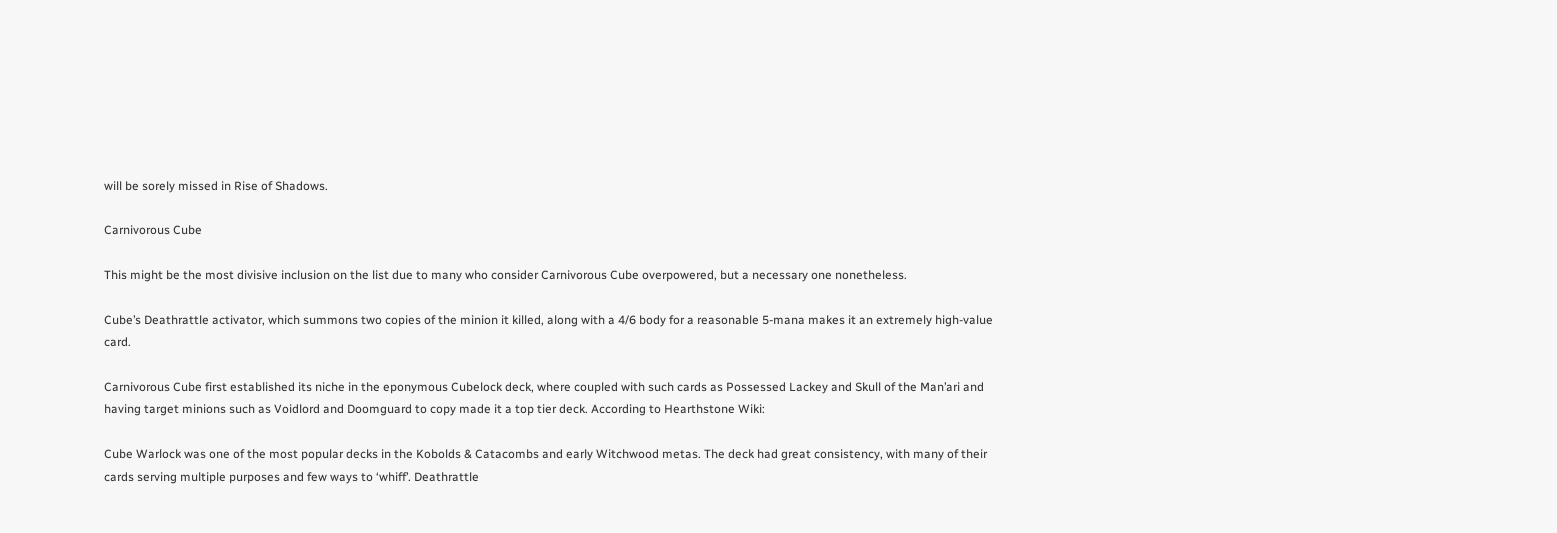will be sorely missed in Rise of Shadows.

Carnivorous Cube

This might be the most divisive inclusion on the list due to many who consider Carnivorous Cube overpowered, but a necessary one nonetheless.

Cube’s Deathrattle activator, which summons two copies of the minion it killed, along with a 4/6 body for a reasonable 5-mana makes it an extremely high-value card.

Carnivorous Cube first established its niche in the eponymous Cubelock deck, where coupled with such cards as Possessed Lackey and Skull of the Man’ari and having target minions such as Voidlord and Doomguard to copy made it a top tier deck. According to Hearthstone Wiki:

Cube Warlock was one of the most popular decks in the Kobolds & Catacombs and early Witchwood metas. The deck had great consistency, with many of their cards serving multiple purposes and few ways to ‘whiff’. Deathrattle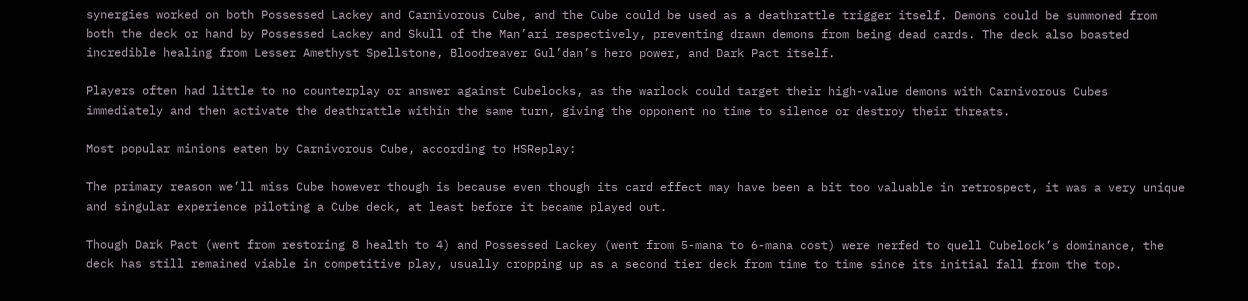synergies worked on both Possessed Lackey and Carnivorous Cube, and the Cube could be used as a deathrattle trigger itself. Demons could be summoned from both the deck or hand by Possessed Lackey and Skull of the Man’ari respectively, preventing drawn demons from being dead cards. The deck also boasted incredible healing from Lesser Amethyst Spellstone, Bloodreaver Gul’dan’s hero power, and Dark Pact itself.

Players often had little to no counterplay or answer against Cubelocks, as the warlock could target their high-value demons with Carnivorous Cubes immediately and then activate the deathrattle within the same turn, giving the opponent no time to silence or destroy their threats.

Most popular minions eaten by Carnivorous Cube, according to HSReplay:

The primary reason we’ll miss Cube however though is because even though its card effect may have been a bit too valuable in retrospect, it was a very unique and singular experience piloting a Cube deck, at least before it became played out.

Though Dark Pact (went from restoring 8 health to 4) and Possessed Lackey (went from 5-mana to 6-mana cost) were nerfed to quell Cubelock’s dominance, the deck has still remained viable in competitive play, usually cropping up as a second tier deck from time to time since its initial fall from the top.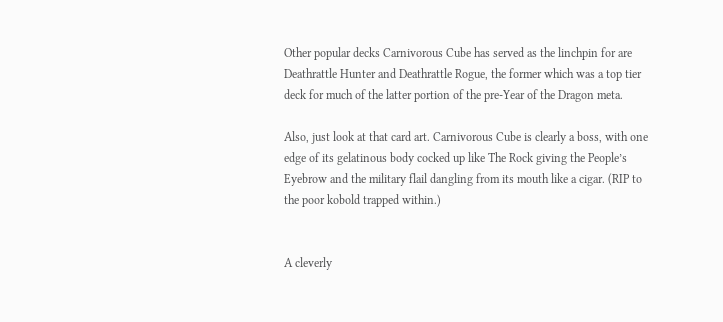Other popular decks Carnivorous Cube has served as the linchpin for are Deathrattle Hunter and Deathrattle Rogue, the former which was a top tier deck for much of the latter portion of the pre-Year of the Dragon meta.

Also, just look at that card art. Carnivorous Cube is clearly a boss, with one edge of its gelatinous body cocked up like The Rock giving the People’s Eyebrow and the military flail dangling from its mouth like a cigar. (RIP to the poor kobold trapped within.)


A cleverly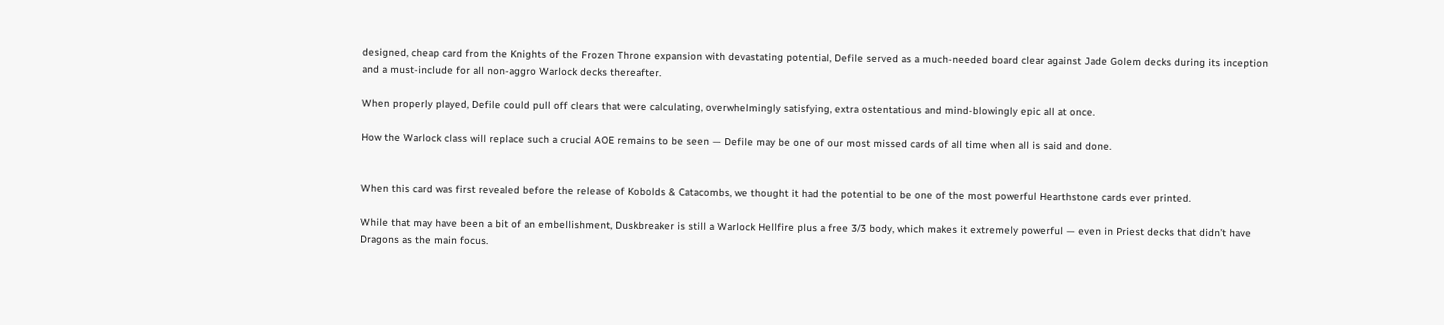designed, cheap card from the Knights of the Frozen Throne expansion with devastating potential, Defile served as a much-needed board clear against Jade Golem decks during its inception and a must-include for all non-aggro Warlock decks thereafter.

When properly played, Defile could pull off clears that were calculating, overwhelmingly satisfying, extra ostentatious and mind-blowingly epic all at once.

How the Warlock class will replace such a crucial AOE remains to be seen — Defile may be one of our most missed cards of all time when all is said and done.


When this card was first revealed before the release of Kobolds & Catacombs, we thought it had the potential to be one of the most powerful Hearthstone cards ever printed.

While that may have been a bit of an embellishment, Duskbreaker is still a Warlock Hellfire plus a free 3/3 body, which makes it extremely powerful — even in Priest decks that didn’t have Dragons as the main focus.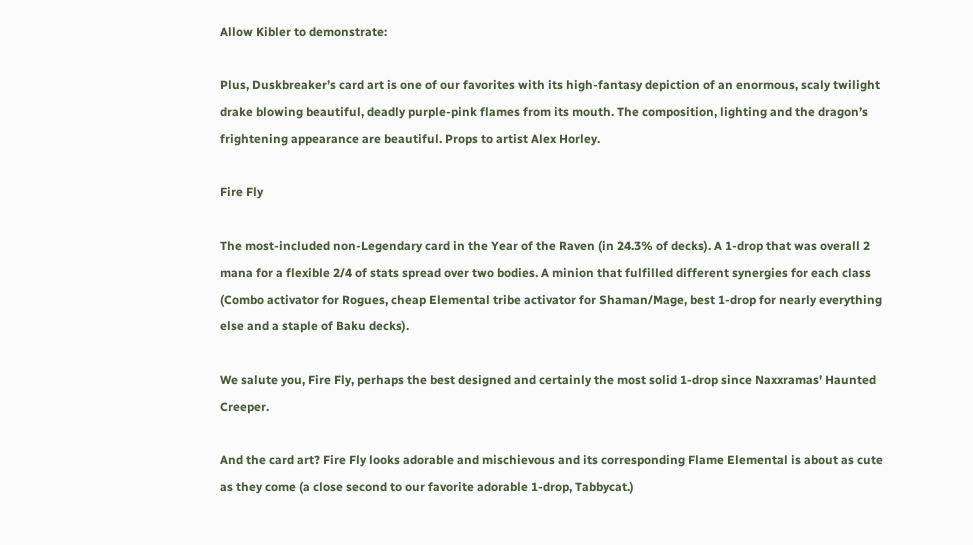Allow Kibler to demonstrate:

Plus, Duskbreaker’s card art is one of our favorites with its high-fantasy depiction of an enormous, scaly twilight drake blowing beautiful, deadly purple-pink flames from its mouth. The composition, lighting and the dragon’s frightening appearance are beautiful. Props to artist Alex Horley.

Fire Fly

The most-included non-Legendary card in the Year of the Raven (in 24.3% of decks). A 1-drop that was overall 2 mana for a flexible 2/4 of stats spread over two bodies. A minion that fulfilled different synergies for each class (Combo activator for Rogues, cheap Elemental tribe activator for Shaman/Mage, best 1-drop for nearly everything else and a staple of Baku decks).

We salute you, Fire Fly, perhaps the best designed and certainly the most solid 1-drop since Naxxramas’ Haunted Creeper.

And the card art? Fire Fly looks adorable and mischievous and its corresponding Flame Elemental is about as cute as they come (a close second to our favorite adorable 1-drop, Tabbycat.)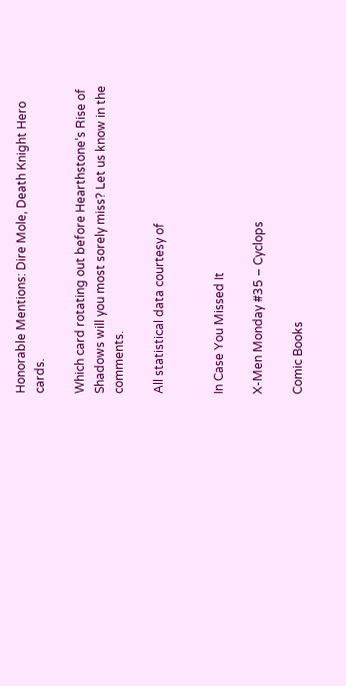Honorable Mentions: Dire Mole, Death Knight Hero cards.

Which card rotating out before Hearthstone‘s Rise of Shadows will you most sorely miss? Let us know in the comments.

All statistical data courtesy of


In Case You Missed It

X-Men Monday #35 – Cyclops

Comic Books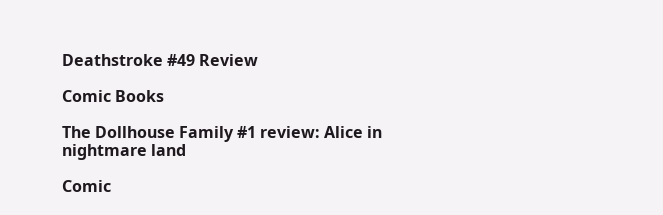Deathstroke #49 Review

Comic Books

The Dollhouse Family #1 review: Alice in nightmare land

Comic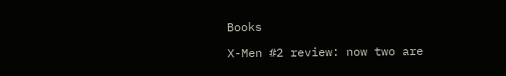Books

X-Men #2 review: now two are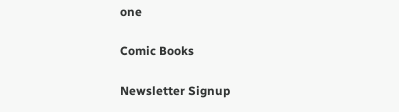one

Comic Books

Newsletter Signup